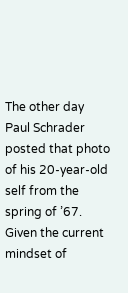The other day Paul Schrader posted that photo of his 20-year-old self from the spring of ’67. Given the current mindset of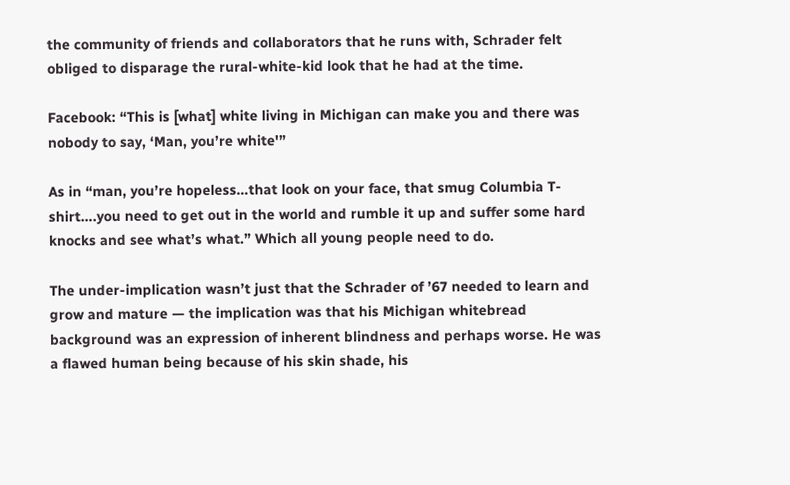the community of friends and collaborators that he runs with, Schrader felt obliged to disparage the rural-white-kid look that he had at the time.

Facebook: “This is [what] white living in Michigan can make you and there was nobody to say, ‘Man, you’re white'”

As in “man, you’re hopeless…that look on your face, that smug Columbia T-shirt….you need to get out in the world and rumble it up and suffer some hard knocks and see what’s what.” Which all young people need to do.

The under-implication wasn’t just that the Schrader of ’67 needed to learn and grow and mature — the implication was that his Michigan whitebread background was an expression of inherent blindness and perhaps worse. He was a flawed human being because of his skin shade, his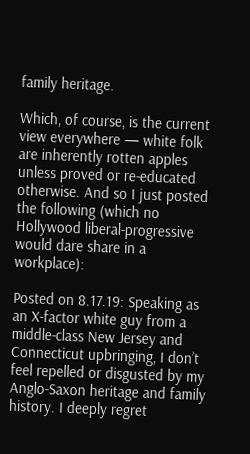family heritage.

Which, of course, is the current view everywhere — white folk are inherently rotten apples unless proved or re-educated otherwise. And so I just posted the following (which no Hollywood liberal-progressive would dare share in a workplace):

Posted on 8.17.19: Speaking as an X-factor white guy from a middle-class New Jersey and Connecticut upbringing, I don’t feel repelled or disgusted by my Anglo-Saxon heritage and family history. I deeply regret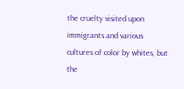the cruelty visited upon immigrants and various cultures of color by whites, but the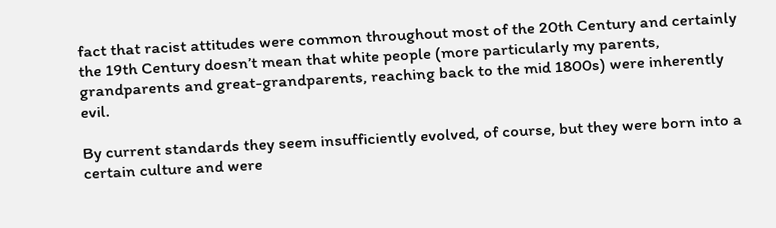fact that racist attitudes were common throughout most of the 20th Century and certainly the 19th Century doesn’t mean that white people (more particularly my parents, grandparents and great-grandparents, reaching back to the mid 1800s) were inherently evil.

By current standards they seem insufficiently evolved, of course, but they were born into a certain culture and were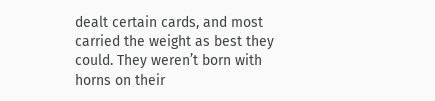dealt certain cards, and most carried the weight as best they could. They weren’t born with horns on their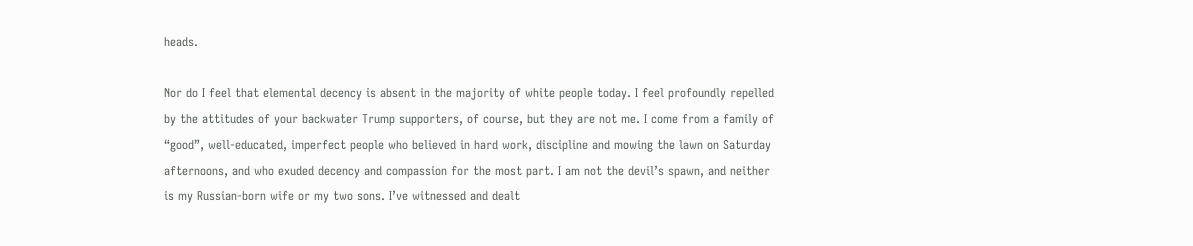heads.

Nor do I feel that elemental decency is absent in the majority of white people today. I feel profoundly repelled by the attitudes of your backwater Trump supporters, of course, but they are not me. I come from a family of “good”, well-educated, imperfect people who believed in hard work, discipline and mowing the lawn on Saturday afternoons, and who exuded decency and compassion for the most part. I am not the devil’s spawn, and neither is my Russian-born wife or my two sons. I’ve witnessed and dealt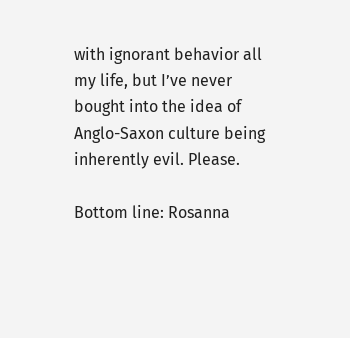with ignorant behavior all my life, but I’ve never bought into the idea of Anglo-Saxon culture being inherently evil. Please.

Bottom line: Rosanna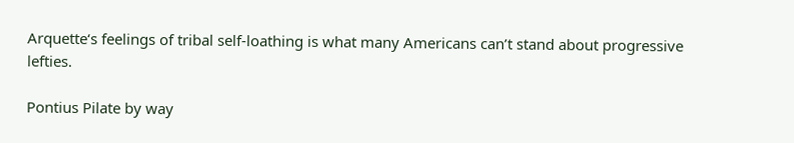Arquette‘s feelings of tribal self-loathing is what many Americans can’t stand about progressive lefties.

Pontius Pilate by way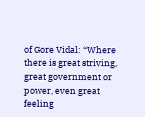of Gore Vidal: “Where there is great striving, great government or power, even great feeling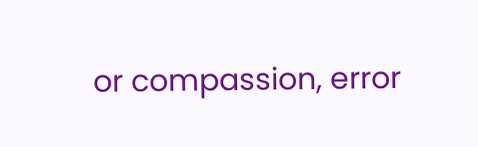or compassion, error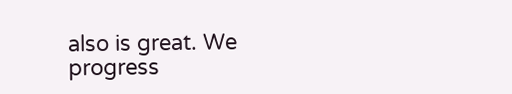also is great. We progress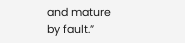and mature by fault.”